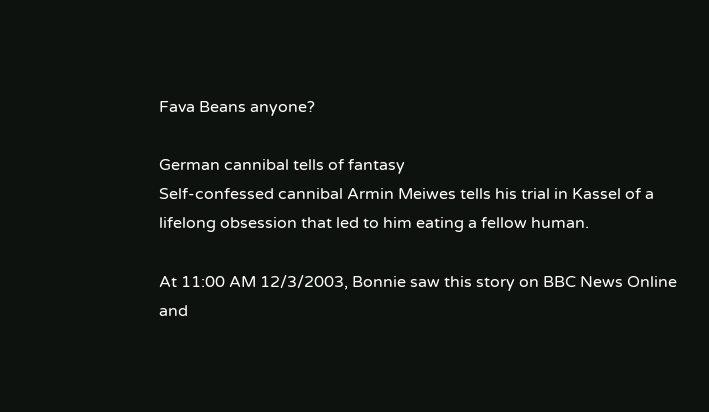Fava Beans anyone?

German cannibal tells of fantasy
Self-confessed cannibal Armin Meiwes tells his trial in Kassel of a lifelong obsession that led to him eating a fellow human.

At 11:00 AM 12/3/2003, Bonnie saw this story on BBC News Online and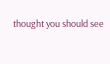thought you should see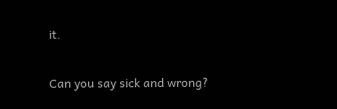it.

Can you say sick and wrong?